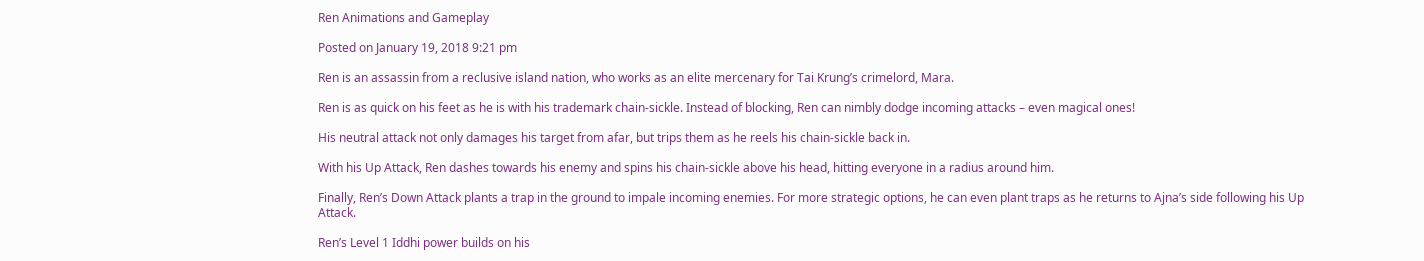Ren Animations and Gameplay

Posted on January 19, 2018 9:21 pm

Ren is an assassin from a reclusive island nation, who works as an elite mercenary for Tai Krung’s crimelord, Mara.

Ren is as quick on his feet as he is with his trademark chain-sickle. Instead of blocking, Ren can nimbly dodge incoming attacks – even magical ones!

His neutral attack not only damages his target from afar, but trips them as he reels his chain-sickle back in.

With his Up Attack, Ren dashes towards his enemy and spins his chain-sickle above his head, hitting everyone in a radius around him.

Finally, Ren’s Down Attack plants a trap in the ground to impale incoming enemies. For more strategic options, he can even plant traps as he returns to Ajna’s side following his Up Attack.

Ren’s Level 1 Iddhi power builds on his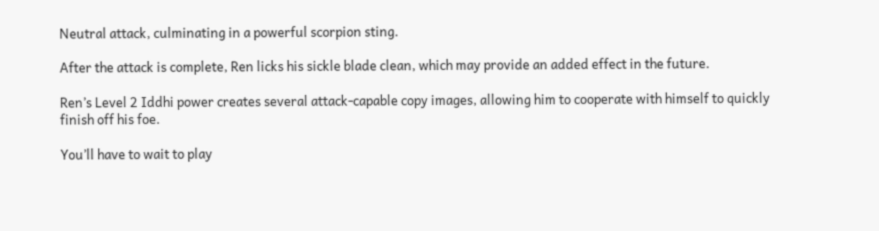Neutral attack, culminating in a powerful scorpion sting.

After the attack is complete, Ren licks his sickle blade clean, which may provide an added effect in the future.

Ren’s Level 2 Iddhi power creates several attack-capable copy images, allowing him to cooperate with himself to quickly finish off his foe.

You’ll have to wait to play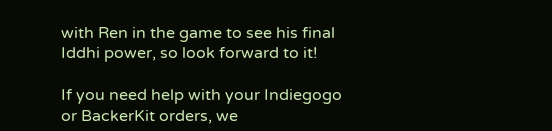with Ren in the game to see his final Iddhi power, so look forward to it!

If you need help with your Indiegogo or BackerKit orders, we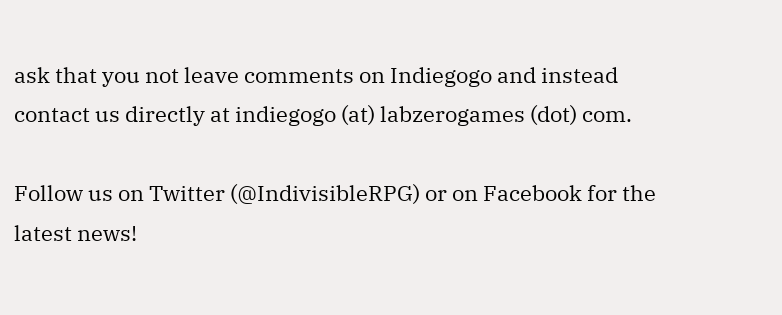ask that you not leave comments on Indiegogo and instead contact us directly at indiegogo (at) labzerogames (dot) com.

Follow us on Twitter (@IndivisibleRPG) or on Facebook for the latest news!